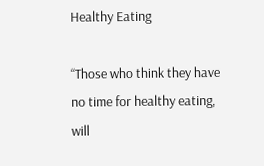Healthy Eating

“Those who think they have no time for healthy eating, will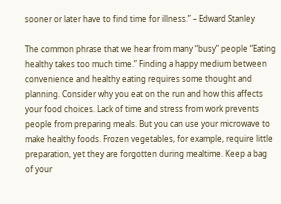sooner or later have to find time for illness.” – Edward Stanley

The common phrase that we hear from many “busy” people “Eating healthy takes too much time.” Finding a happy medium between convenience and healthy eating requires some thought and planning. Consider why you eat on the run and how this affects your food choices. Lack of time and stress from work prevents people from preparing meals. But you can use your microwave to make healthy foods. Frozen vegetables, for example, require little preparation, yet they are forgotten during mealtime. Keep a bag of your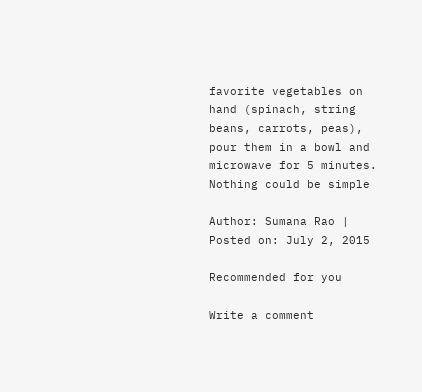favorite vegetables on hand (spinach, string beans, carrots, peas), pour them in a bowl and microwave for 5 minutes. Nothing could be simple

Author: Sumana Rao | Posted on: July 2, 2015

Recommended for you

Write a comment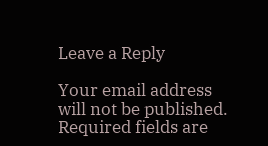Leave a Reply

Your email address will not be published. Required fields are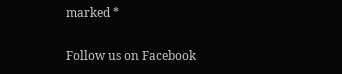marked *

Follow us on Facebook